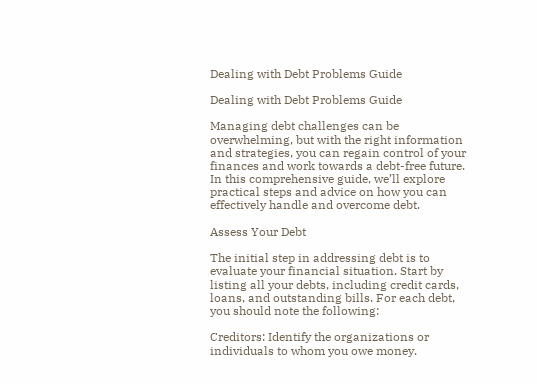Dealing with Debt Problems Guide

Dealing with Debt Problems Guide

Managing debt challenges can be overwhelming, but with the right information and strategies, you can regain control of your finances and work towards a debt-free future. In this comprehensive guide, we’ll explore practical steps and advice on how you can effectively handle and overcome debt.

Assess Your Debt

The initial step in addressing debt is to evaluate your financial situation. Start by listing all your debts, including credit cards, loans, and outstanding bills. For each debt, you should note the following:

Creditors: Identify the organizations or individuals to whom you owe money.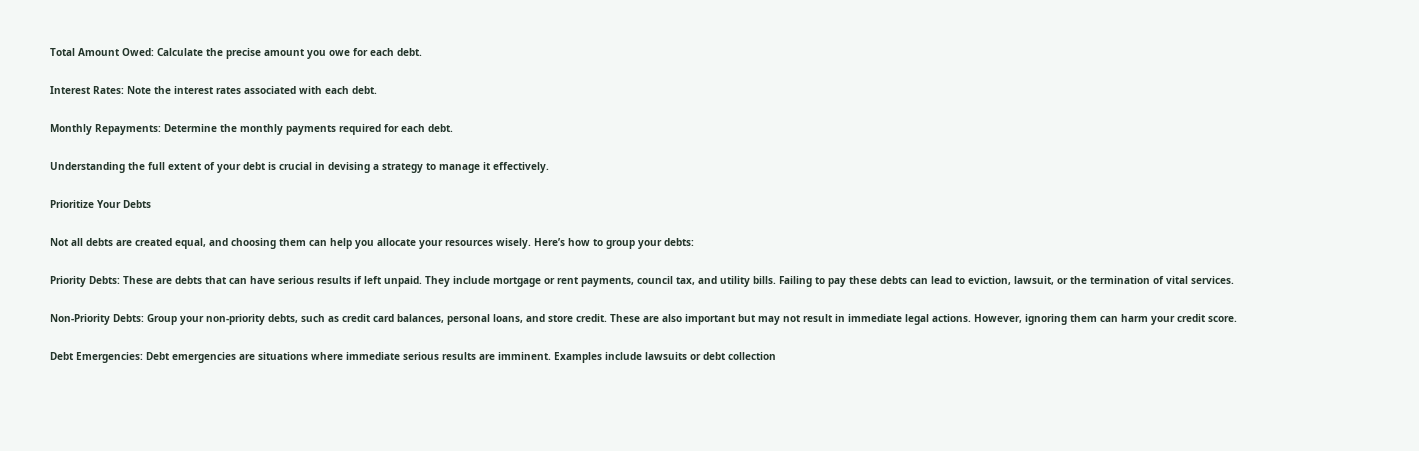Total Amount Owed: Calculate the precise amount you owe for each debt.

Interest Rates: Note the interest rates associated with each debt.

Monthly Repayments: Determine the monthly payments required for each debt.

Understanding the full extent of your debt is crucial in devising a strategy to manage it effectively.

Prioritize Your Debts

Not all debts are created equal, and choosing them can help you allocate your resources wisely. Here’s how to group your debts:

Priority Debts: These are debts that can have serious results if left unpaid. They include mortgage or rent payments, council tax, and utility bills. Failing to pay these debts can lead to eviction, lawsuit, or the termination of vital services.

Non-Priority Debts: Group your non-priority debts, such as credit card balances, personal loans, and store credit. These are also important but may not result in immediate legal actions. However, ignoring them can harm your credit score.

Debt Emergencies: Debt emergencies are situations where immediate serious results are imminent. Examples include lawsuits or debt collection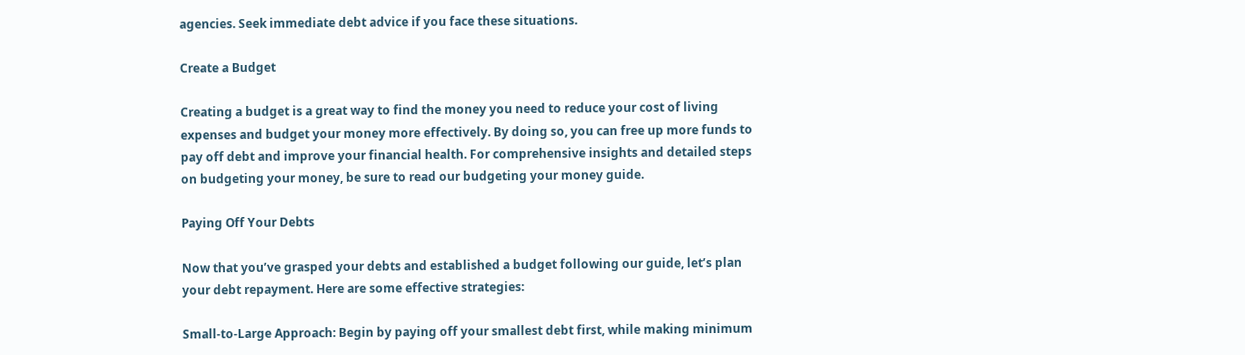agencies. Seek immediate debt advice if you face these situations.

Create a Budget

Creating a budget is a great way to find the money you need to reduce your cost of living expenses and budget your money more effectively. By doing so, you can free up more funds to pay off debt and improve your financial health. For comprehensive insights and detailed steps on budgeting your money, be sure to read our budgeting your money guide.

Paying Off Your Debts

Now that you’ve grasped your debts and established a budget following our guide, let’s plan your debt repayment. Here are some effective strategies:

Small-to-Large Approach: Begin by paying off your smallest debt first, while making minimum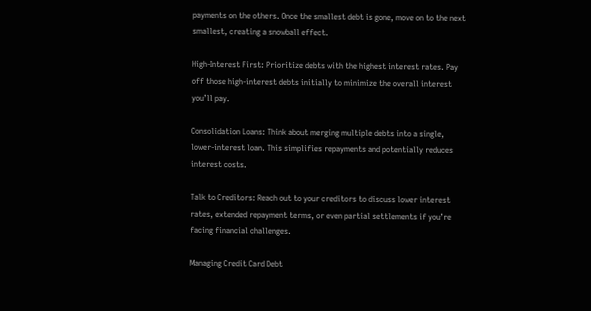payments on the others. Once the smallest debt is gone, move on to the next smallest, creating a snowball effect.

High-Interest First: Prioritize debts with the highest interest rates. Pay off those high-interest debts initially to minimize the overall interest you’ll pay.

Consolidation Loans: Think about merging multiple debts into a single, lower-interest loan. This simplifies repayments and potentially reduces interest costs.

Talk to Creditors: Reach out to your creditors to discuss lower interest rates, extended repayment terms, or even partial settlements if you’re facing financial challenges.

Managing Credit Card Debt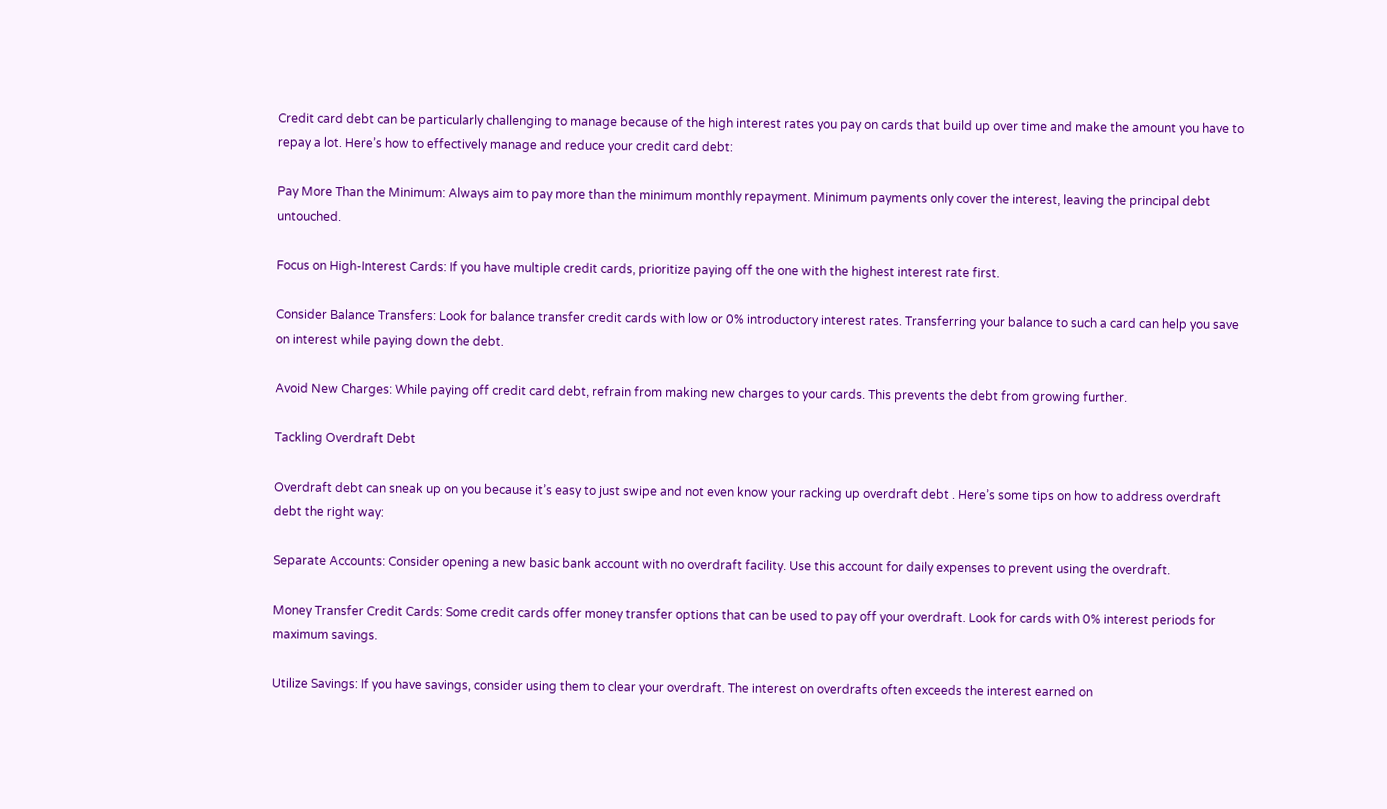Credit card debt can be particularly challenging to manage because of the high interest rates you pay on cards that build up over time and make the amount you have to repay a lot. Here’s how to effectively manage and reduce your credit card debt:

Pay More Than the Minimum: Always aim to pay more than the minimum monthly repayment. Minimum payments only cover the interest, leaving the principal debt untouched.

Focus on High-Interest Cards: If you have multiple credit cards, prioritize paying off the one with the highest interest rate first.

Consider Balance Transfers: Look for balance transfer credit cards with low or 0% introductory interest rates. Transferring your balance to such a card can help you save on interest while paying down the debt.

Avoid New Charges: While paying off credit card debt, refrain from making new charges to your cards. This prevents the debt from growing further.

Tackling Overdraft Debt

Overdraft debt can sneak up on you because it’s easy to just swipe and not even know your racking up overdraft debt . Here’s some tips on how to address overdraft debt the right way:

Separate Accounts: Consider opening a new basic bank account with no overdraft facility. Use this account for daily expenses to prevent using the overdraft.

Money Transfer Credit Cards: Some credit cards offer money transfer options that can be used to pay off your overdraft. Look for cards with 0% interest periods for maximum savings.

Utilize Savings: If you have savings, consider using them to clear your overdraft. The interest on overdrafts often exceeds the interest earned on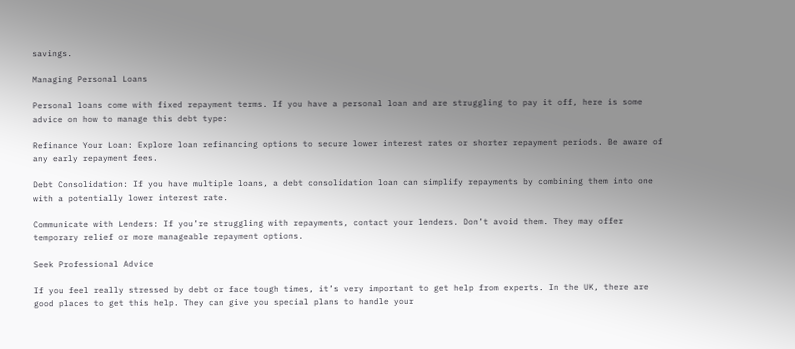savings.

Managing Personal Loans

Personal loans come with fixed repayment terms. If you have a personal loan and are struggling to pay it off, here is some advice on how to manage this debt type:

Refinance Your Loan: Explore loan refinancing options to secure lower interest rates or shorter repayment periods. Be aware of any early repayment fees.

Debt Consolidation: If you have multiple loans, a debt consolidation loan can simplify repayments by combining them into one with a potentially lower interest rate.

Communicate with Lenders: If you’re struggling with repayments, contact your lenders. Don’t avoid them. They may offer temporary relief or more manageable repayment options.

Seek Professional Advice

If you feel really stressed by debt or face tough times, it’s very important to get help from experts. In the UK, there are good places to get this help. They can give you special plans to handle your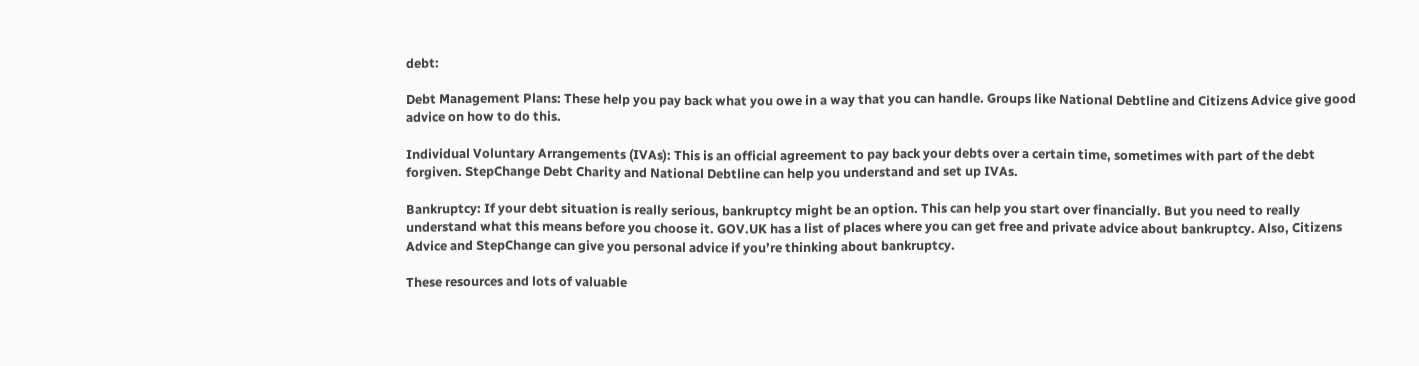debt:

Debt Management Plans: These help you pay back what you owe in a way that you can handle. Groups like National Debtline and Citizens Advice give good advice on how to do this.

Individual Voluntary Arrangements (IVAs): This is an official agreement to pay back your debts over a certain time, sometimes with part of the debt forgiven. StepChange Debt Charity and National Debtline can help you understand and set up IVAs.

Bankruptcy: If your debt situation is really serious, bankruptcy might be an option. This can help you start over financially. But you need to really understand what this means before you choose it. GOV.UK has a list of places where you can get free and private advice about bankruptcy. Also, Citizens Advice and StepChange can give you personal advice if you’re thinking about bankruptcy.

These resources and lots of valuable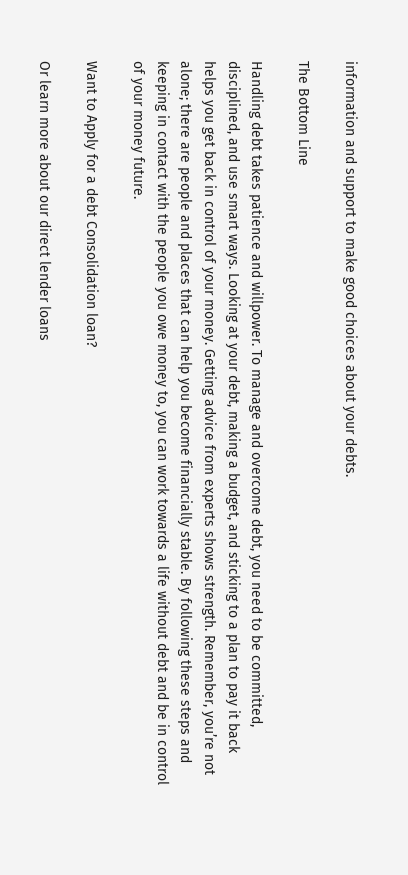information and support to make good choices about your debts.

The Bottom Line

Handling debt takes patience and willpower. To manage and overcome debt, you need to be committed, disciplined, and use smart ways. Looking at your debt, making a budget, and sticking to a plan to pay it back helps you get back in control of your money. Getting advice from experts shows strength. Remember, you’re not alone; there are people and places that can help you become financially stable. By following these steps and keeping in contact with the people you owe money to, you can work towards a life without debt and be in control of your money future.

Want to Apply for a debt Consolidation loan?

Or learn more about our direct lender loans